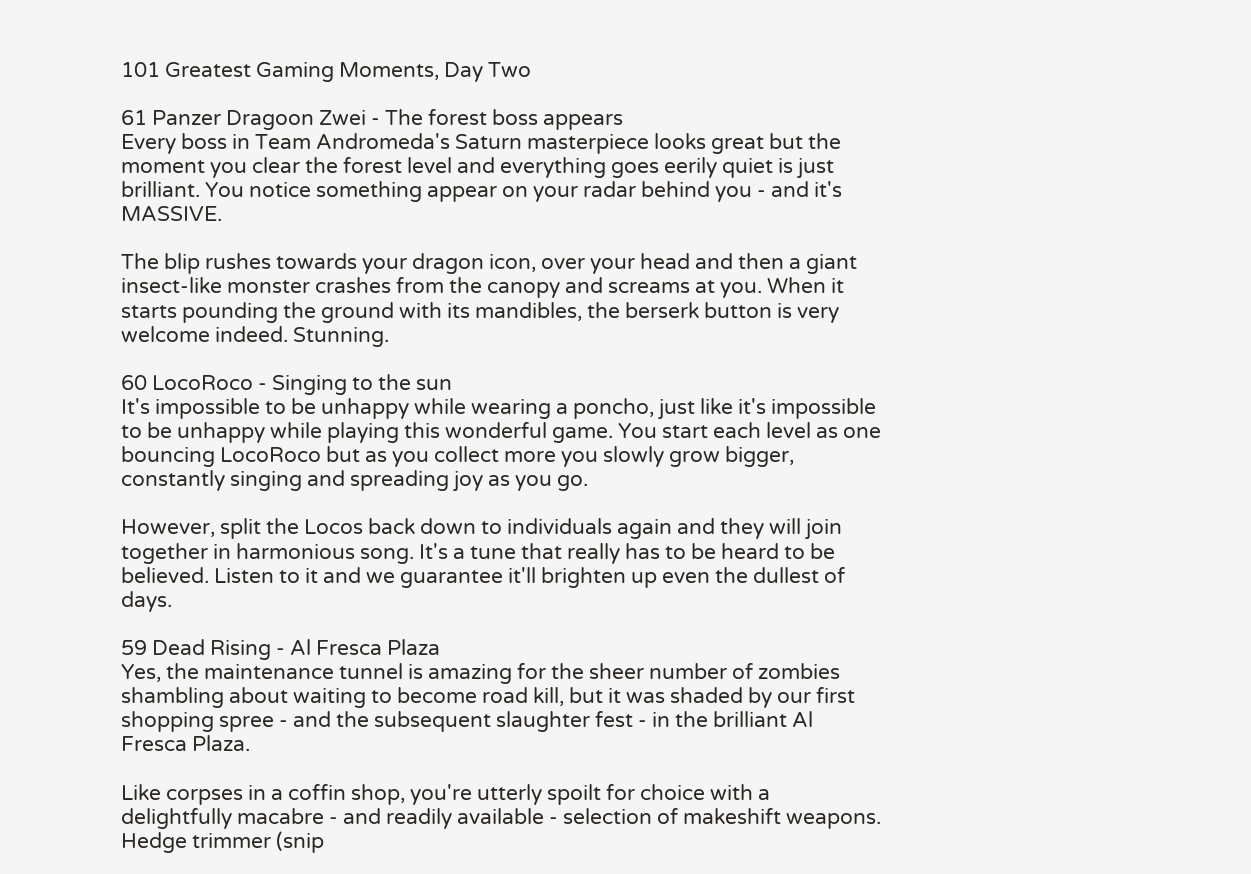101 Greatest Gaming Moments, Day Two

61 Panzer Dragoon Zwei - The forest boss appears
Every boss in Team Andromeda's Saturn masterpiece looks great but the moment you clear the forest level and everything goes eerily quiet is just brilliant. You notice something appear on your radar behind you - and it's MASSIVE.

The blip rushes towards your dragon icon, over your head and then a giant insect-like monster crashes from the canopy and screams at you. When it starts pounding the ground with its mandibles, the berserk button is very welcome indeed. Stunning.

60 LocoRoco - Singing to the sun
It's impossible to be unhappy while wearing a poncho, just like it's impossible to be unhappy while playing this wonderful game. You start each level as one bouncing LocoRoco but as you collect more you slowly grow bigger, constantly singing and spreading joy as you go.

However, split the Locos back down to individuals again and they will join together in harmonious song. It's a tune that really has to be heard to be believed. Listen to it and we guarantee it'll brighten up even the dullest of days.

59 Dead Rising - Al Fresca Plaza
Yes, the maintenance tunnel is amazing for the sheer number of zombies shambling about waiting to become road kill, but it was shaded by our first shopping spree - and the subsequent slaughter fest - in the brilliant Al Fresca Plaza.

Like corpses in a coffin shop, you're utterly spoilt for choice with a delightfully macabre - and readily available - selection of makeshift weapons. Hedge trimmer (snip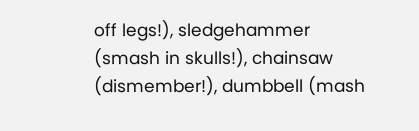off legs!), sledgehammer (smash in skulls!), chainsaw (dismember!), dumbbell (mash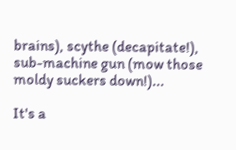brains), scythe (decapitate!), sub-machine gun (mow those moldy suckers down!)...

It's a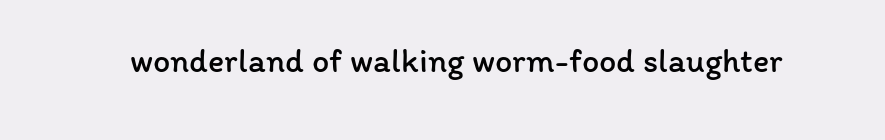wonderland of walking worm-food slaughter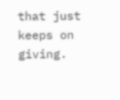that just keeps on giving.